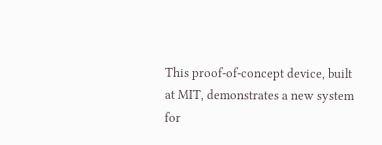This proof-of-concept device, built at MIT, demonstrates a new system for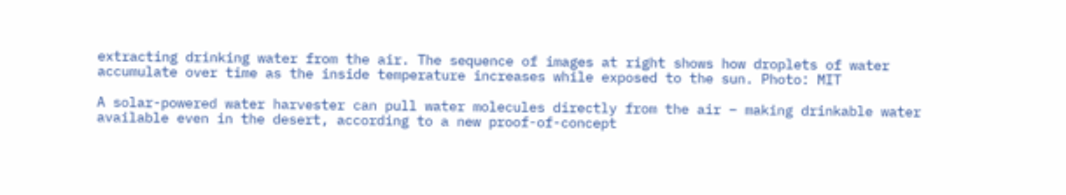extracting drinking water from the air. The sequence of images at right shows how droplets of water accumulate over time as the inside temperature increases while exposed to the sun. Photo: MIT

A solar-powered water harvester can pull water molecules directly from the air – making drinkable water available even in the desert, according to a new proof-of-concept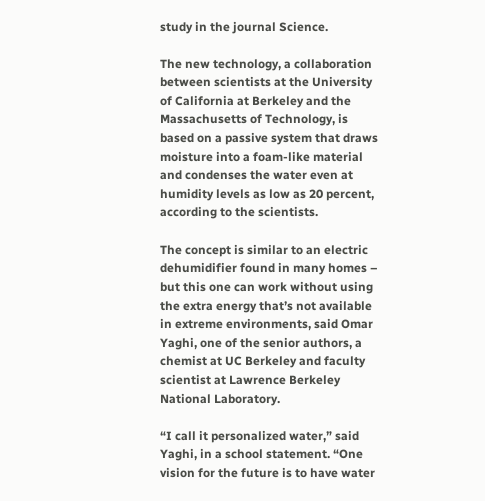study in the journal Science.

The new technology, a collaboration between scientists at the University of California at Berkeley and the Massachusetts of Technology, is based on a passive system that draws moisture into a foam-like material and condenses the water even at humidity levels as low as 20 percent, according to the scientists.

The concept is similar to an electric dehumidifier found in many homes – but this one can work without using the extra energy that’s not available in extreme environments, said Omar Yaghi, one of the senior authors, a chemist at UC Berkeley and faculty scientist at Lawrence Berkeley National Laboratory.

“I call it personalized water,” said Yaghi, in a school statement. “One vision for the future is to have water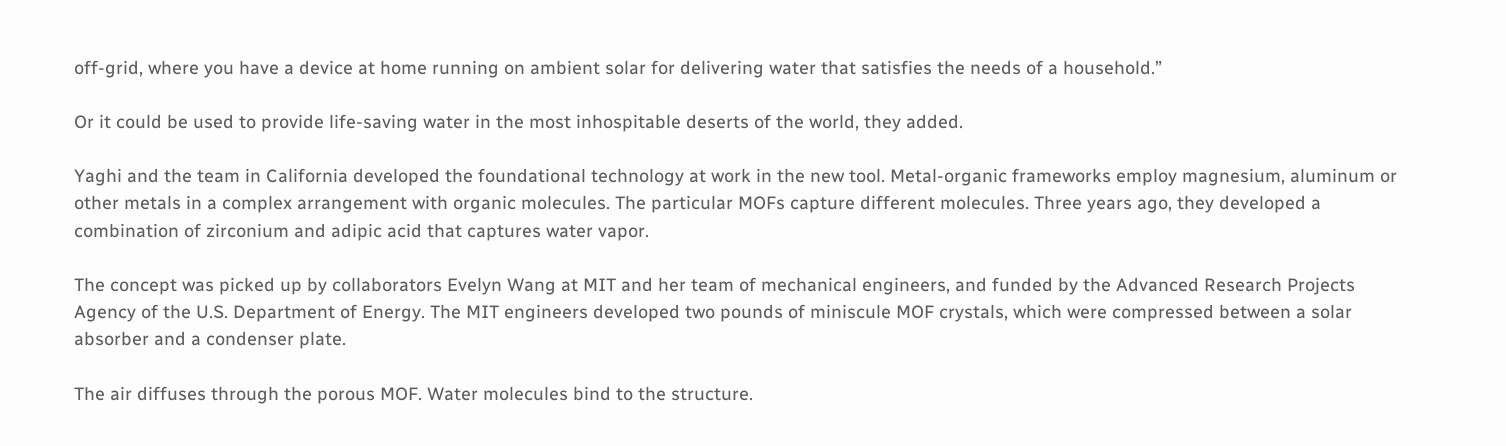off-grid, where you have a device at home running on ambient solar for delivering water that satisfies the needs of a household.”

Or it could be used to provide life-saving water in the most inhospitable deserts of the world, they added.

Yaghi and the team in California developed the foundational technology at work in the new tool. Metal-organic frameworks employ magnesium, aluminum or other metals in a complex arrangement with organic molecules. The particular MOFs capture different molecules. Three years ago, they developed a combination of zirconium and adipic acid that captures water vapor.

The concept was picked up by collaborators Evelyn Wang at MIT and her team of mechanical engineers, and funded by the Advanced Research Projects Agency of the U.S. Department of Energy. The MIT engineers developed two pounds of miniscule MOF crystals, which were compressed between a solar absorber and a condenser plate.

The air diffuses through the porous MOF. Water molecules bind to the structure.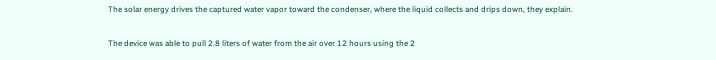The solar energy drives the captured water vapor toward the condenser, where the liquid collects and drips down, they explain.

The device was able to pull 2.8 liters of water from the air over 12 hours using the 2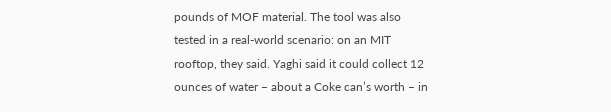pounds of MOF material. The tool was also tested in a real-world scenario: on an MIT rooftop, they said. Yaghi said it could collect 12 ounces of water – about a Coke can’s worth – in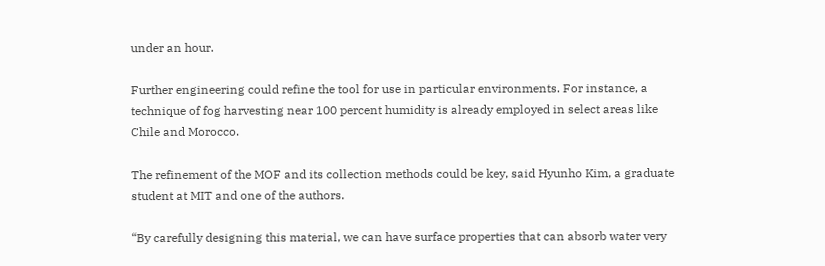under an hour.

Further engineering could refine the tool for use in particular environments. For instance, a technique of fog harvesting near 100 percent humidity is already employed in select areas like Chile and Morocco.

The refinement of the MOF and its collection methods could be key, said Hyunho Kim, a graduate student at MIT and one of the authors.

“By carefully designing this material, we can have surface properties that can absorb water very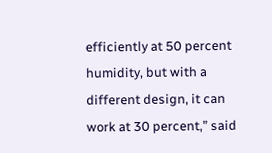efficiently at 50 percent humidity, but with a different design, it can work at 30 percent,” said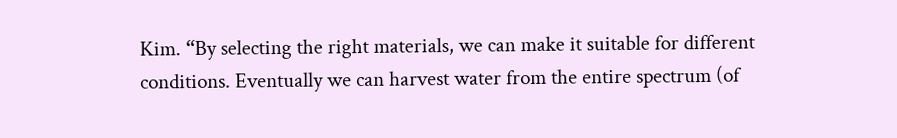Kim. “By selecting the right materials, we can make it suitable for different conditions. Eventually we can harvest water from the entire spectrum (of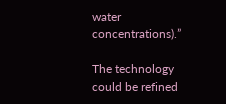water concentrations).”

The technology could be refined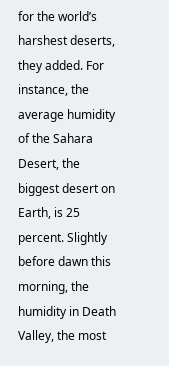for the world’s harshest deserts, they added. For instance, the average humidity of the Sahara Desert, the biggest desert on Earth, is 25 percent. Slightly before dawn this morning, the humidity in Death Valley, the most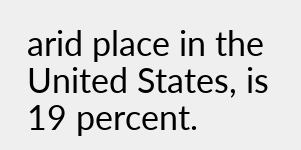arid place in the United States, is 19 percent.